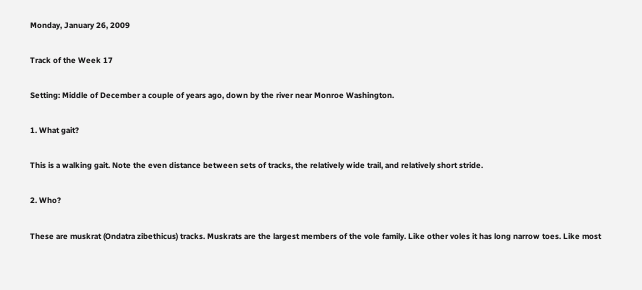Monday, January 26, 2009

Track of the Week 17

Setting: Middle of December a couple of years ago, down by the river near Monroe Washington.

1. What gait?

This is a walking gait. Note the even distance between sets of tracks, the relatively wide trail, and relatively short stride.

2. Who?

These are muskrat (Ondatra zibethicus) tracks. Muskrats are the largest members of the vole family. Like other voles it has long narrow toes. Like most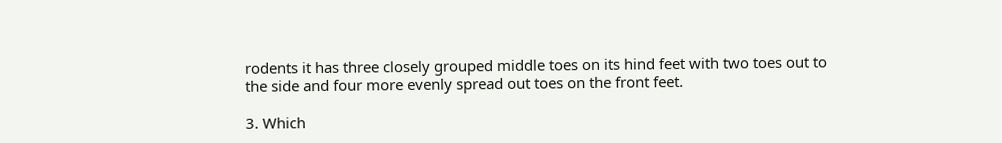rodents it has three closely grouped middle toes on its hind feet with two toes out to the side and four more evenly spread out toes on the front feet.

3. Which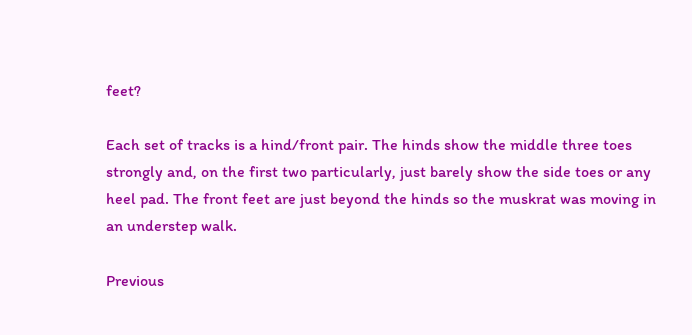feet?

Each set of tracks is a hind/front pair. The hinds show the middle three toes strongly and, on the first two particularly, just barely show the side toes or any heel pad. The front feet are just beyond the hinds so the muskrat was moving in an understep walk.

Previous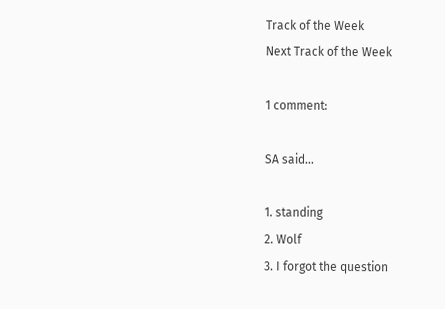Track of the Week
Next Track of the Week

1 comment:

SA said...

1. standing
2. Wolf
3. I forgot the question